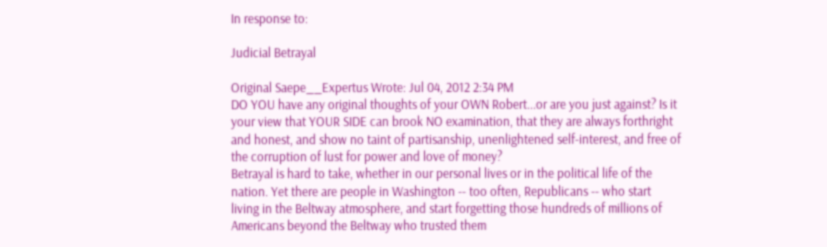In response to:

Judicial Betrayal

Original Saepe__Expertus Wrote: Jul 04, 2012 2:34 PM
DO YOU have any original thoughts of your OWN Robert...or are you just against? Is it your view that YOUR SIDE can brook NO examination, that they are always forthright and honest, and show no taint of partisanship, unenlightened self-interest, and free of the corruption of lust for power and love of money?
Betrayal is hard to take, whether in our personal lives or in the political life of the nation. Yet there are people in Washington -- too often, Republicans -- who start living in the Beltway atmosphere, and start forgetting those hundreds of millions of Americans beyond the Beltway who trusted them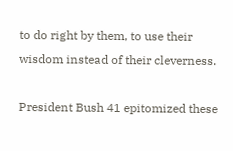to do right by them, to use their wisdom instead of their cleverness.

President Bush 41 epitomized these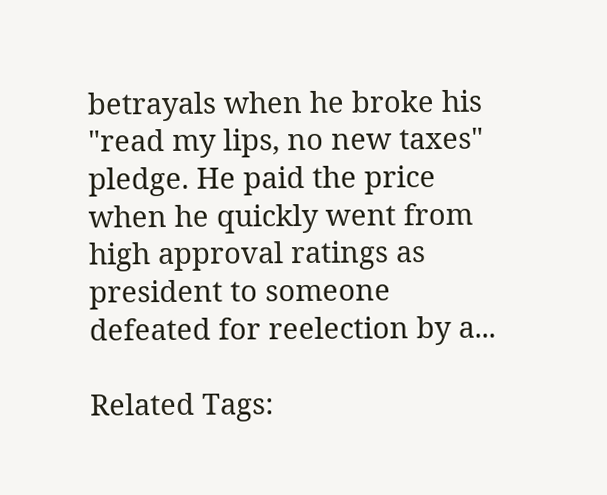betrayals when he broke his "read my lips, no new taxes" pledge. He paid the price when he quickly went from high approval ratings as president to someone defeated for reelection by a...

Related Tags: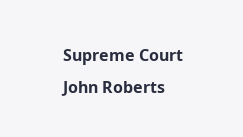Supreme Court John Roberts